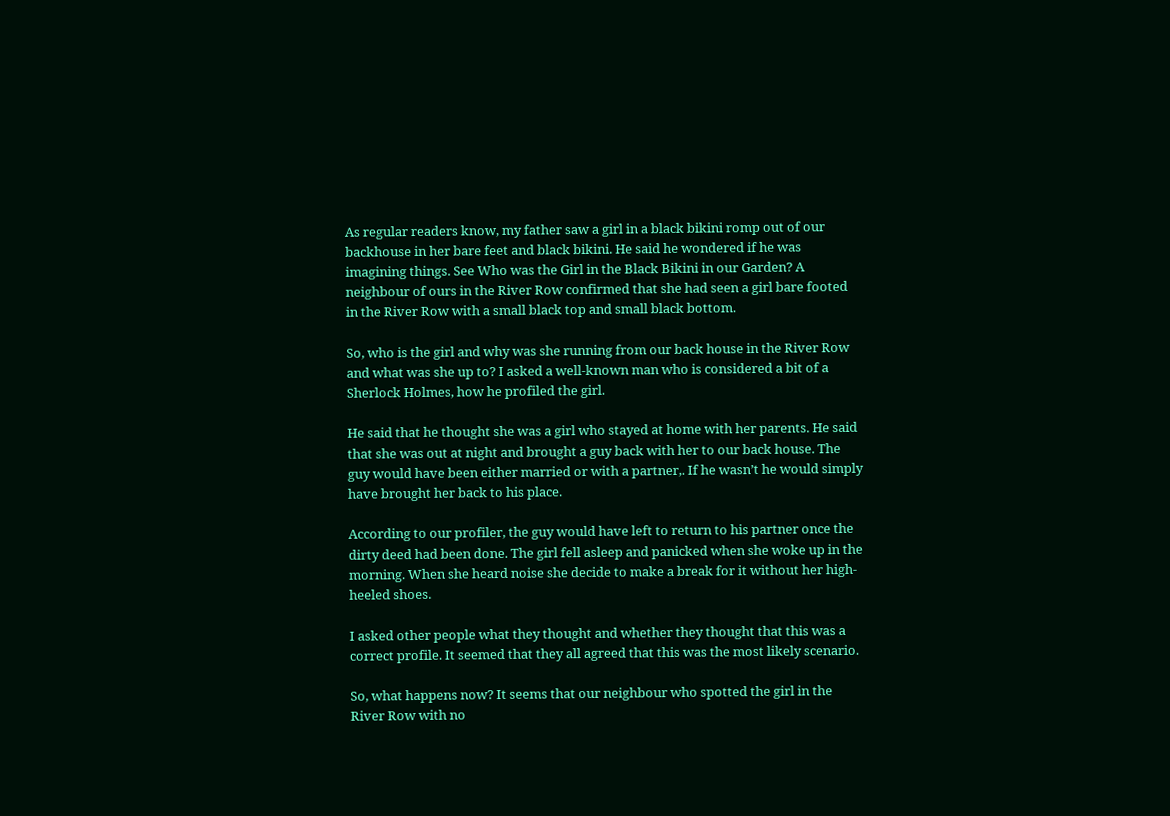As regular readers know, my father saw a girl in a black bikini romp out of our backhouse in her bare feet and black bikini. He said he wondered if he was imagining things. See Who was the Girl in the Black Bikini in our Garden? A neighbour of ours in the River Row confirmed that she had seen a girl bare footed in the River Row with a small black top and small black bottom.

So, who is the girl and why was she running from our back house in the River Row and what was she up to? I asked a well-known man who is considered a bit of a Sherlock Holmes, how he profiled the girl.

He said that he thought she was a girl who stayed at home with her parents. He said that she was out at night and brought a guy back with her to our back house. The guy would have been either married or with a partner,. If he wasn’t he would simply have brought her back to his place.

According to our profiler, the guy would have left to return to his partner once the dirty deed had been done. The girl fell asleep and panicked when she woke up in the morning. When she heard noise she decide to make a break for it without her high-heeled shoes.

I asked other people what they thought and whether they thought that this was a correct profile. It seemed that they all agreed that this was the most likely scenario.

So, what happens now? It seems that our neighbour who spotted the girl in the River Row with no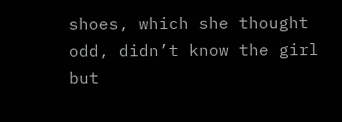shoes, which she thought odd, didn’t know the girl but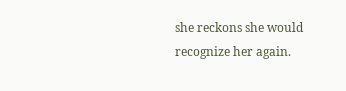she reckons she would recognize her again.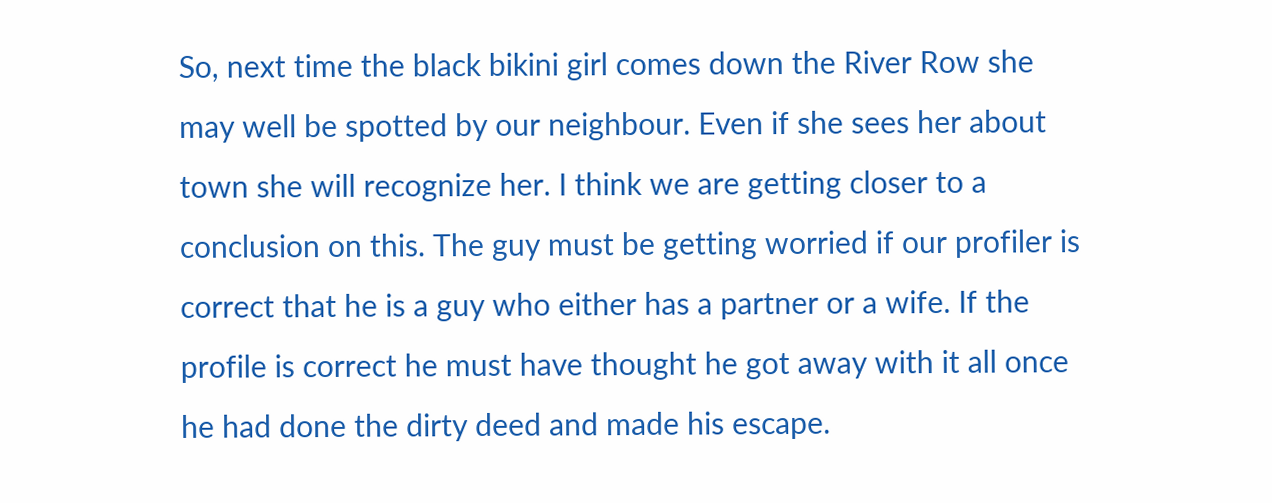So, next time the black bikini girl comes down the River Row she may well be spotted by our neighbour. Even if she sees her about town she will recognize her. I think we are getting closer to a conclusion on this. The guy must be getting worried if our profiler is correct that he is a guy who either has a partner or a wife. If the profile is correct he must have thought he got away with it all once he had done the dirty deed and made his escape.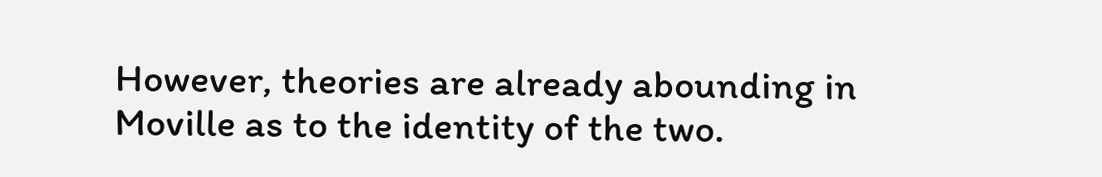However, theories are already abounding in Moville as to the identity of the two.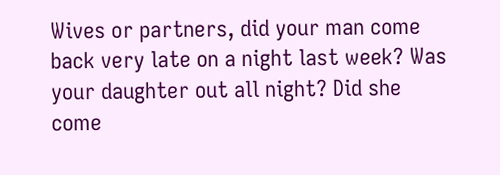Wives or partners, did your man come back very late on a night last week? Was your daughter out all night? Did she come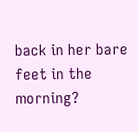back in her bare feet in the morning?